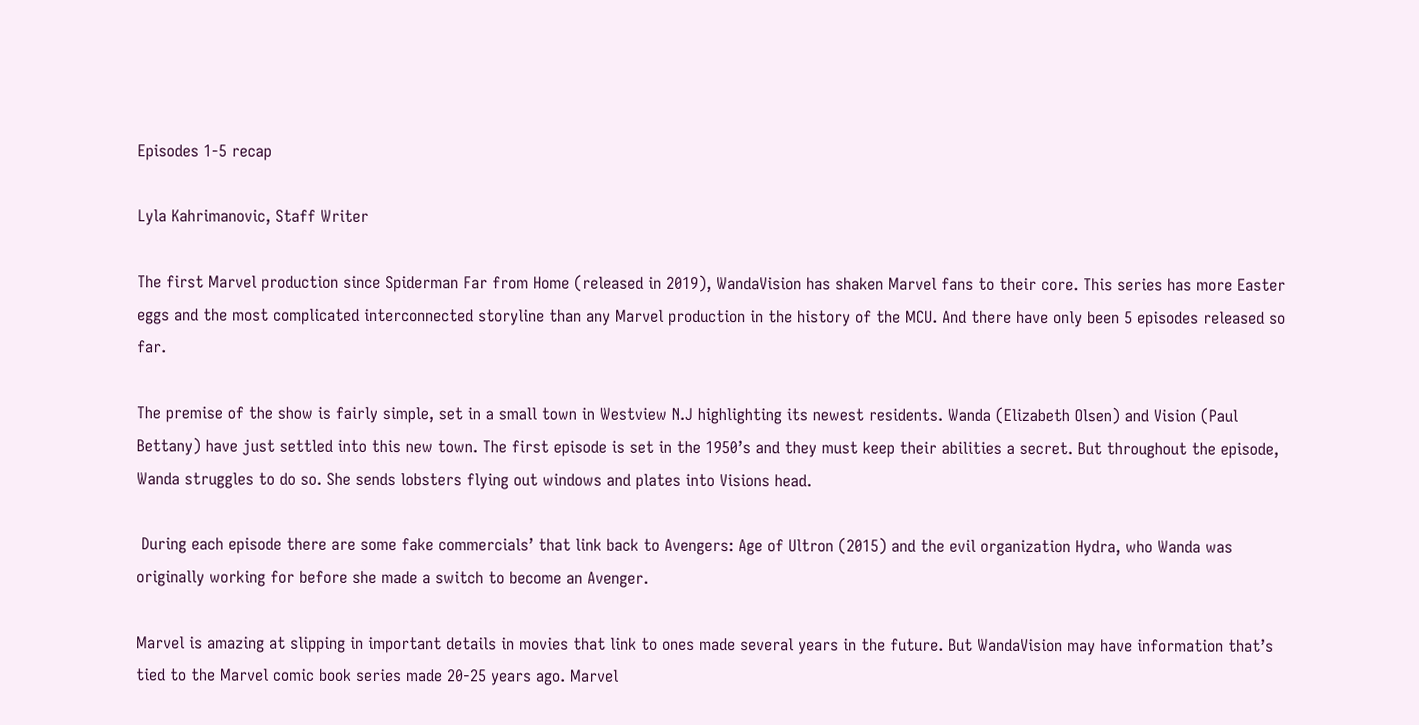Episodes 1-5 recap

Lyla Kahrimanovic, Staff Writer

The first Marvel production since Spiderman Far from Home (released in 2019), WandaVision has shaken Marvel fans to their core. This series has more Easter eggs and the most complicated interconnected storyline than any Marvel production in the history of the MCU. And there have only been 5 episodes released so far.

The premise of the show is fairly simple, set in a small town in Westview N.J highlighting its newest residents. Wanda (Elizabeth Olsen) and Vision (Paul Bettany) have just settled into this new town. The first episode is set in the 1950’s and they must keep their abilities a secret. But throughout the episode, Wanda struggles to do so. She sends lobsters flying out windows and plates into Visions head.

 During each episode there are some fake commercials’ that link back to Avengers: Age of Ultron (2015) and the evil organization Hydra, who Wanda was originally working for before she made a switch to become an Avenger.

Marvel is amazing at slipping in important details in movies that link to ones made several years in the future. But WandaVision may have information that’s tied to the Marvel comic book series made 20-25 years ago. Marvel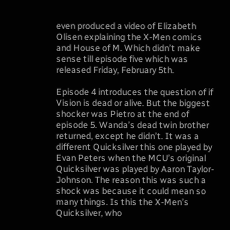even produced a video of Elizabeth Olisen explaining the X-Men comics and House of M. Which didn’t make sense till episode five which was released Friday, February 5th.

Episode 4 introduces the question of if Vision is dead or alive. But the biggest shocker was Pietro at the end of episode 5. Wanda’s dead twin brother returned, except he didn’t. It was a different Quicksilver this one played by Evan Peters when the MCU’s original Quicksilver was played by Aaron Taylor-Johnson. The reason this was such a shock was because it could mean so many things. Is this the X-Men’s Quicksilver, who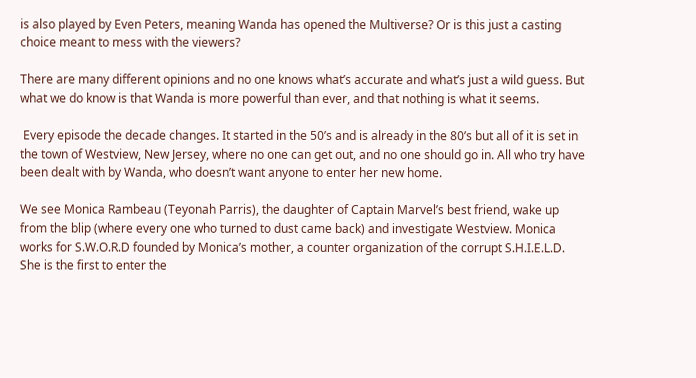is also played by Even Peters, meaning Wanda has opened the Multiverse? Or is this just a casting choice meant to mess with the viewers?

There are many different opinions and no one knows what’s accurate and what’s just a wild guess. But what we do know is that Wanda is more powerful than ever, and that nothing is what it seems.

 Every episode the decade changes. It started in the 50’s and is already in the 80’s but all of it is set in the town of Westview, New Jersey, where no one can get out, and no one should go in. All who try have been dealt with by Wanda, who doesn’t want anyone to enter her new home.

We see Monica Rambeau (Teyonah Parris), the daughter of Captain Marvel’s best friend, wake up from the blip (where every one who turned to dust came back) and investigate Westview. Monica works for S.W.O.R.D founded by Monica’s mother, a counter organization of the corrupt S.H.I.E.L.D. She is the first to enter the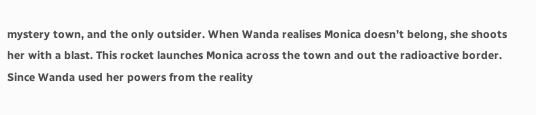mystery town, and the only outsider. When Wanda realises Monica doesn’t belong, she shoots her with a blast. This rocket launches Monica across the town and out the radioactive border. Since Wanda used her powers from the reality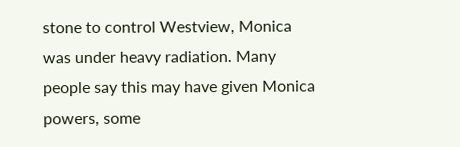stone to control Westview, Monica was under heavy radiation. Many people say this may have given Monica powers, some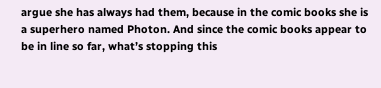argue she has always had them, because in the comic books she is a superhero named Photon. And since the comic books appear to be in line so far, what’s stopping this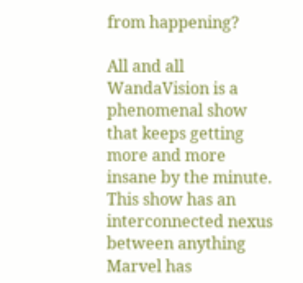from happening?

All and all WandaVision is a phenomenal show that keeps getting more and more insane by the minute. This show has an interconnected nexus between anything Marvel has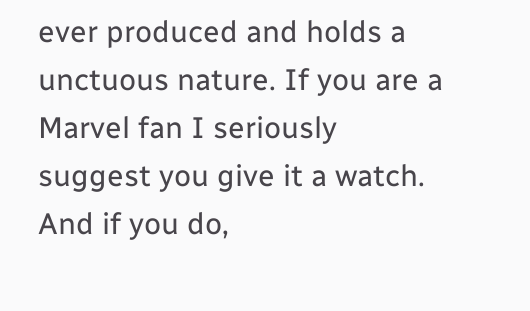ever produced and holds a unctuous nature. If you are a Marvel fan I seriously suggest you give it a watch. And if you do,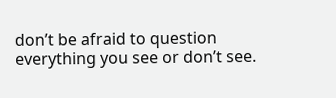don’t be afraid to question everything you see or don’t see.